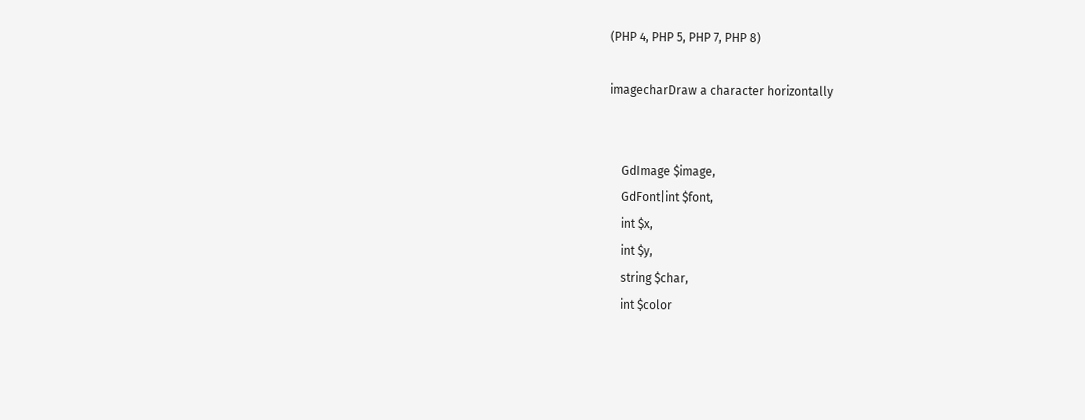(PHP 4, PHP 5, PHP 7, PHP 8)

imagecharDraw a character horizontally


    GdImage $image,
    GdFont|int $font,
    int $x,
    int $y,
    string $char,
    int $color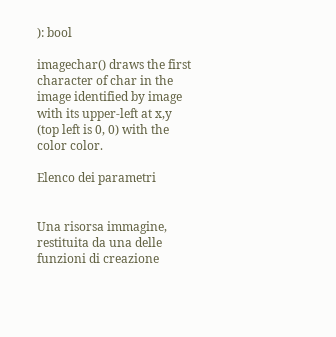): bool

imagechar() draws the first character of char in the image identified by image with its upper-left at x,y (top left is 0, 0) with the color color.

Elenco dei parametri


Una risorsa immagine, restituita da una delle funzioni di creazione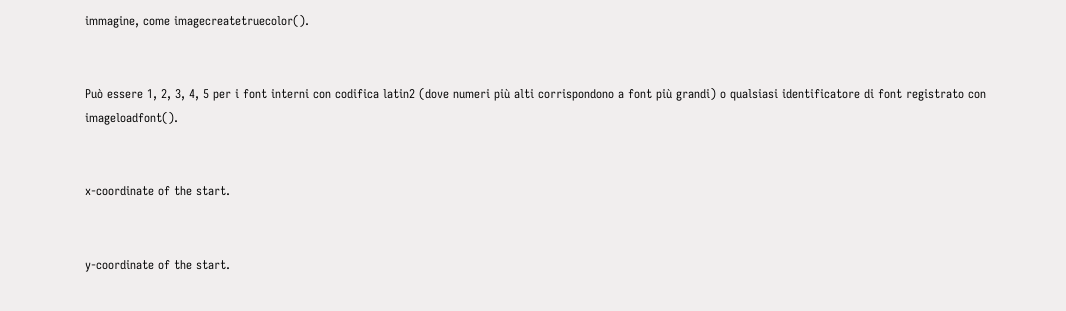immagine, come imagecreatetruecolor().


Può essere 1, 2, 3, 4, 5 per i font interni con codifica latin2 (dove numeri più alti corrispondono a font più grandi) o qualsiasi identificatore di font registrato con imageloadfont().


x-coordinate of the start.


y-coordinate of the start.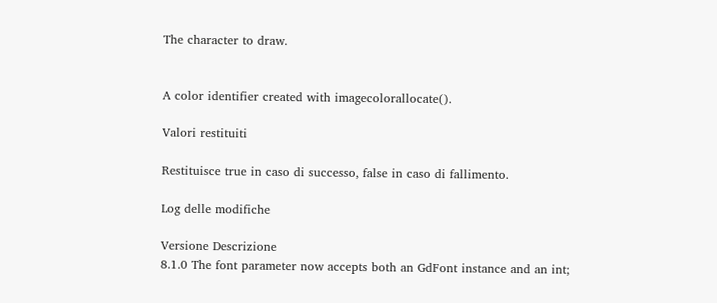The character to draw.


A color identifier created with imagecolorallocate().

Valori restituiti

Restituisce true in caso di successo, false in caso di fallimento.

Log delle modifiche

Versione Descrizione
8.1.0 The font parameter now accepts both an GdFont instance and an int;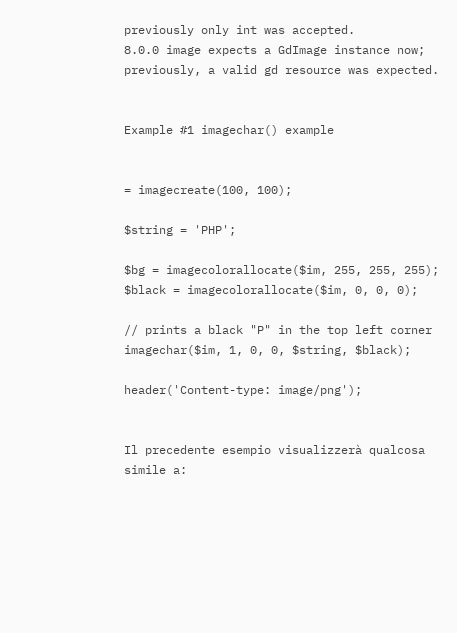previously only int was accepted.
8.0.0 image expects a GdImage instance now; previously, a valid gd resource was expected.


Example #1 imagechar() example


= imagecreate(100, 100);

$string = 'PHP';

$bg = imagecolorallocate($im, 255, 255, 255);
$black = imagecolorallocate($im, 0, 0, 0);

// prints a black "P" in the top left corner
imagechar($im, 1, 0, 0, $string, $black);

header('Content-type: image/png');


Il precedente esempio visualizzerà qualcosa simile a: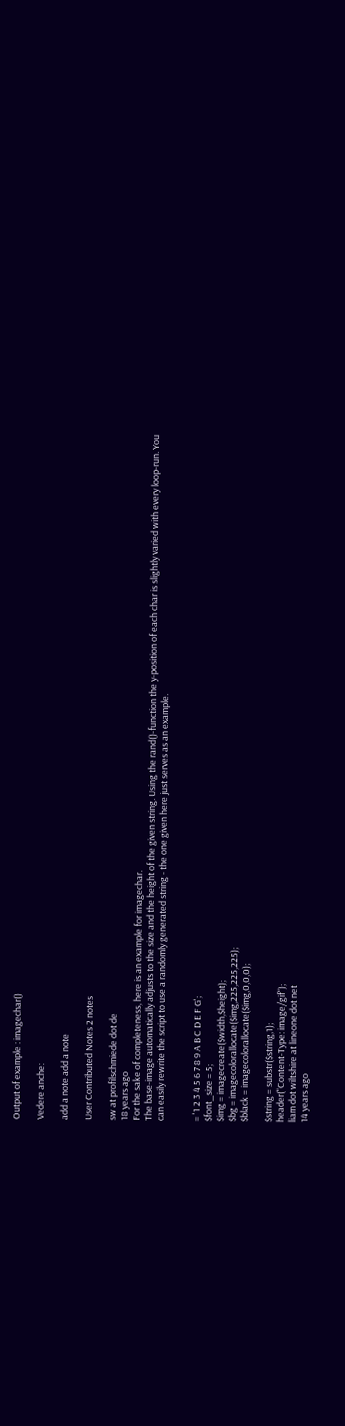Output of example : imagechar()

Vedere anche:

add a note add a note

User Contributed Notes 2 notes

sw at profilschmiede dot de
18 years ago
For the sake of completeness, here is an example for imagechar.
The base-image automatically adjusts to the size and the height of the given string. Using the rand()-function the y-position of each char is slightly varied with every loop-run. You can easily rewrite the script to use a randomly generated string - the one given here just serves as an example.


= '1 2 3 4 5 6 7 8 9 A B C D E F G';
$font_size = 5;
$img = imagecreate($width,$height);
$bg = imagecolorallocate($img,225,225,225);
$black = imagecolorallocate($img,0,0,0);

$string = substr($string,1);
header("Content-Type: image/gif");
liam dot wiltshire at lineone dot net
14 years ago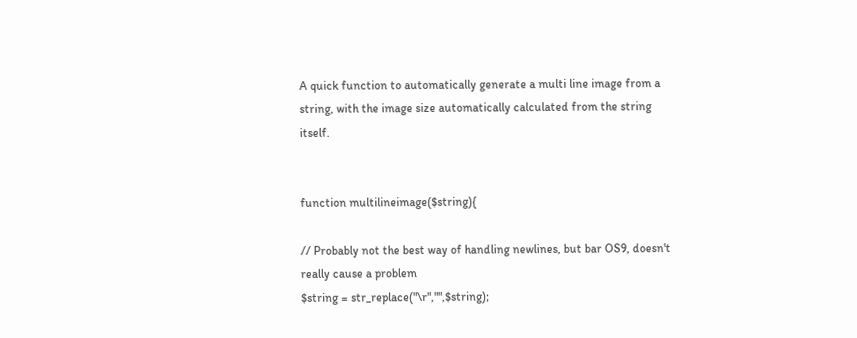A quick function to automatically generate a multi line image from a string, with the image size automatically calculated from the string itself.


function multilineimage($string){

// Probably not the best way of handling newlines, but bar OS9, doesn't really cause a problem
$string = str_replace("\r","",$string);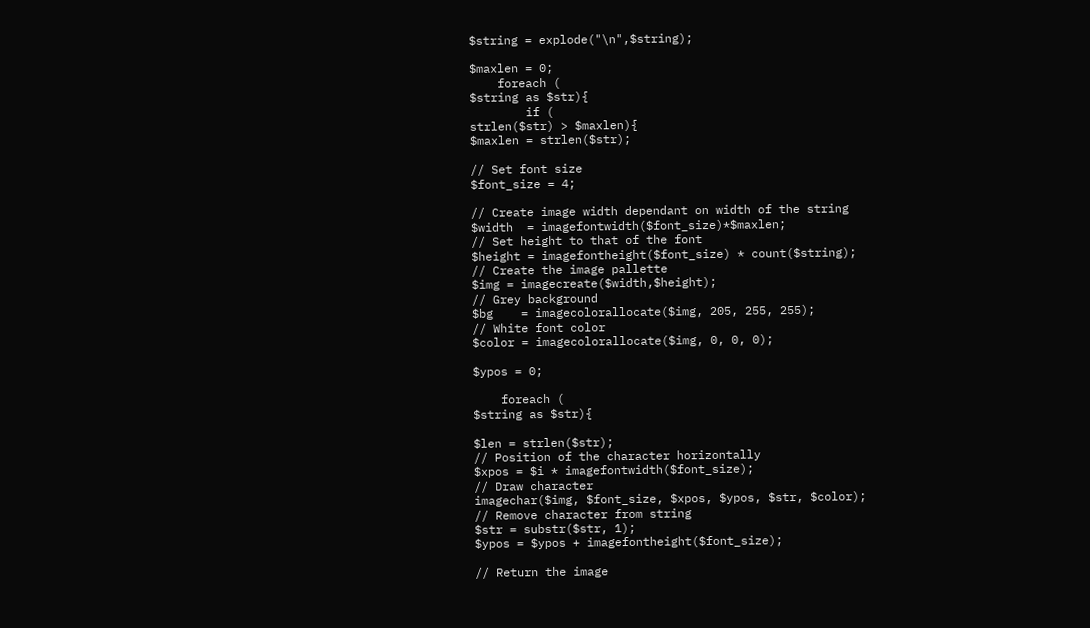$string = explode("\n",$string);

$maxlen = 0;
    foreach (
$string as $str){
        if (
strlen($str) > $maxlen){
$maxlen = strlen($str);

// Set font size
$font_size = 4;

// Create image width dependant on width of the string
$width  = imagefontwidth($font_size)*$maxlen;
// Set height to that of the font
$height = imagefontheight($font_size) * count($string);
// Create the image pallette
$img = imagecreate($width,$height);
// Grey background
$bg    = imagecolorallocate($img, 205, 255, 255);
// White font color
$color = imagecolorallocate($img, 0, 0, 0);

$ypos = 0;

    foreach (
$string as $str){

$len = strlen($str);
// Position of the character horizontally
$xpos = $i * imagefontwidth($font_size);
// Draw character
imagechar($img, $font_size, $xpos, $ypos, $str, $color);
// Remove character from string
$str = substr($str, 1);
$ypos = $ypos + imagefontheight($font_size);

// Return the image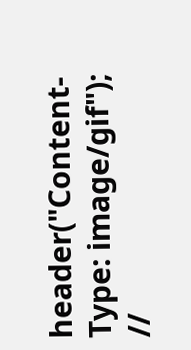header("Content-Type: image/gif");
//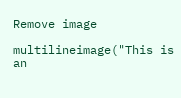Remove image

multilineimage("This is an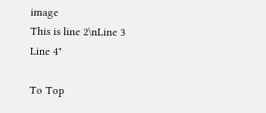image
This is line 2\nLine 3
Line 4"

To Top